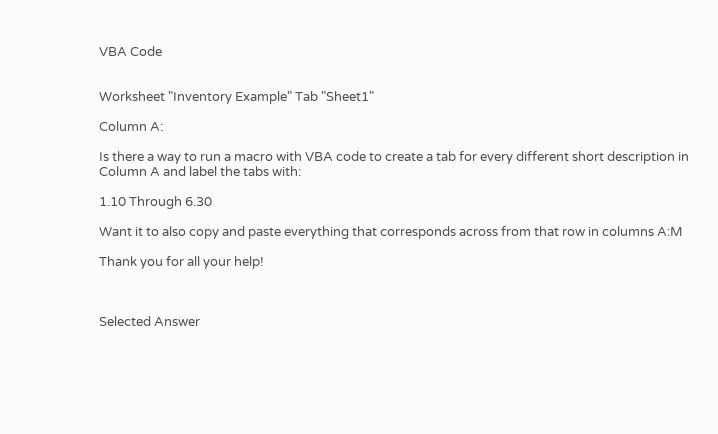VBA Code


Worksheet "Inventory Example" Tab "Sheet1"

Column A:

Is there a way to run a macro with VBA code to create a tab for every different short description in Column A and label the tabs with:

1.10 Through 6.30

Want it to also copy and paste everything that corresponds across from that row in columns A:M

Thank you for all your help!



Selected Answer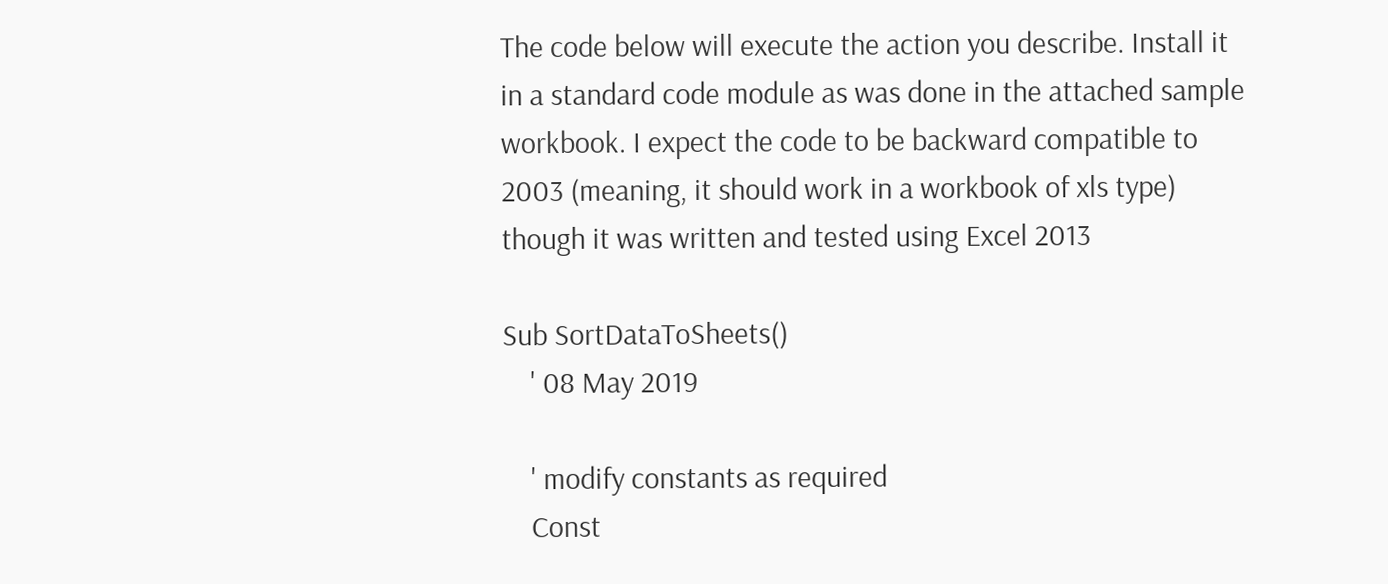The code below will execute the action you describe. Install it in a standard code module as was done in the attached sample workbook. I expect the code to be backward compatible to 2003 (meaning, it should work in a workbook of xls type) though it was written and tested using Excel 2013

Sub SortDataToSheets()
    ' 08 May 2019

    ' modify constants as required
    Const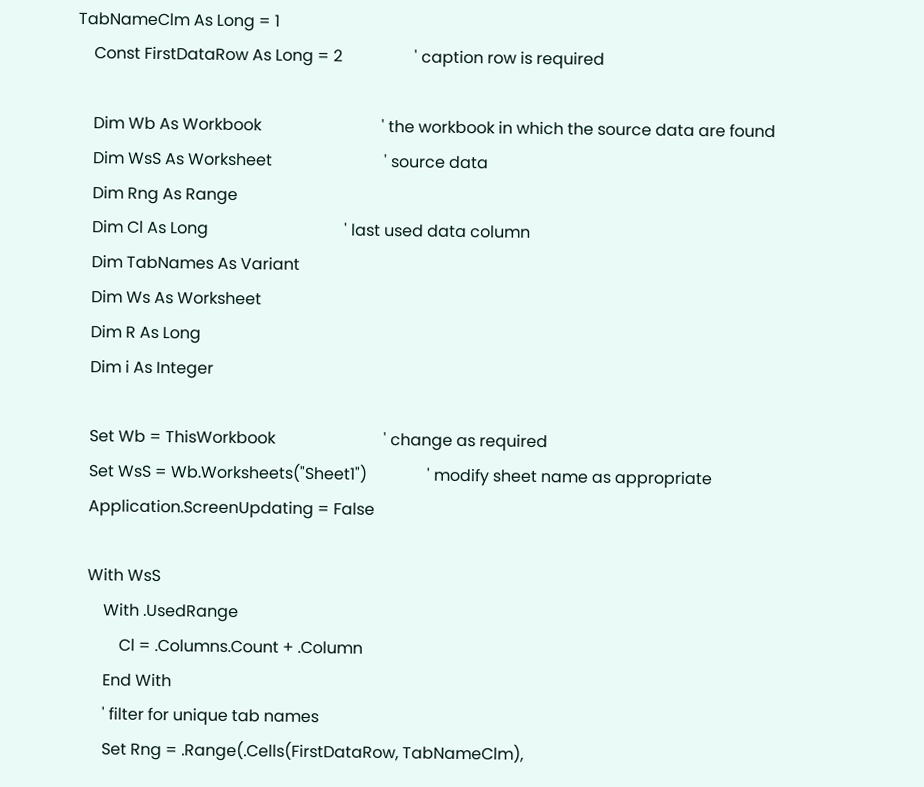TabNameClm As Long = 1
    Const FirstDataRow As Long = 2                  ' caption row is required

    Dim Wb As Workbook                              ' the workbook in which the source data are found
    Dim WsS As Worksheet                            ' source data
    Dim Rng As Range
    Dim Cl As Long                                  ' last used data column
    Dim TabNames As Variant
    Dim Ws As Worksheet
    Dim R As Long
    Dim i As Integer

    Set Wb = ThisWorkbook                           ' change as required
    Set WsS = Wb.Worksheets("Sheet1")               ' modify sheet name as appropriate
    Application.ScreenUpdating = False

    With WsS
        With .UsedRange
            Cl = .Columns.Count + .Column
        End With
        ' filter for unique tab names
        Set Rng = .Range(.Cells(FirstDataRow, TabNameClm),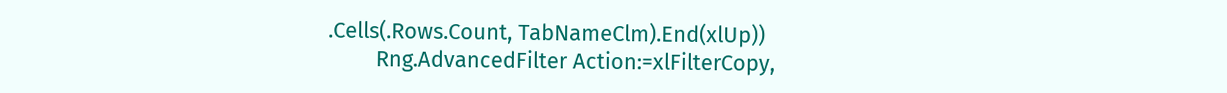.Cells(.Rows.Count, TabNameClm).End(xlUp))
        Rng.AdvancedFilter Action:=xlFilterCopy,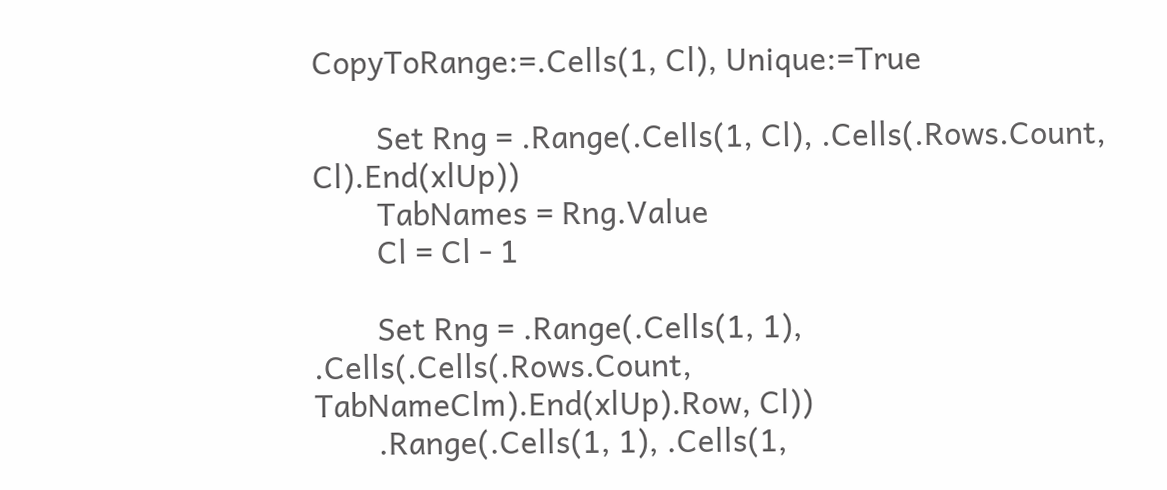CopyToRange:=.Cells(1, Cl), Unique:=True

        Set Rng = .Range(.Cells(1, Cl), .Cells(.Rows.Count, Cl).End(xlUp))
        TabNames = Rng.Value
        Cl = Cl - 1

        Set Rng = .Range(.Cells(1, 1), .Cells(.Cells(.Rows.Count, TabNameClm).End(xlUp).Row, Cl))
        .Range(.Cells(1, 1), .Cells(1,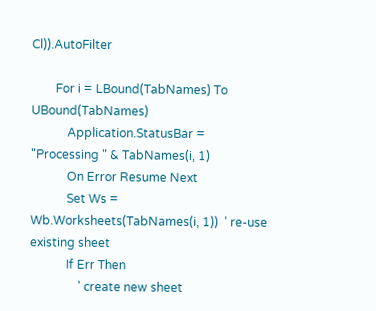Cl)).AutoFilter

        For i = LBound(TabNames) To UBound(TabNames)
            Application.StatusBar = "Processing " & TabNames(i, 1)
            On Error Resume Next
            Set Ws = Wb.Worksheets(TabNames(i, 1))  ' re-use existing sheet
            If Err Then
                ' create new sheet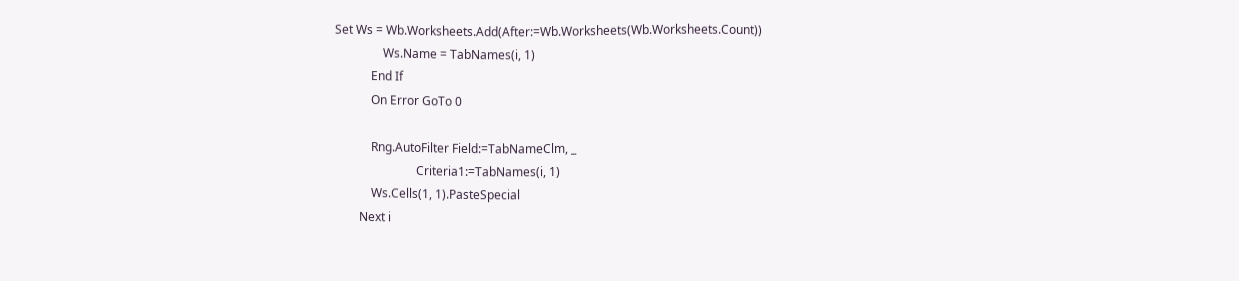Set Ws = Wb.Worksheets.Add(After:=Wb.Worksheets(Wb.Worksheets.Count))
                Ws.Name = TabNames(i, 1)
            End If
            On Error GoTo 0

            Rng.AutoFilter Field:=TabNameClm, _
                           Criteria1:=TabNames(i, 1)
            Ws.Cells(1, 1).PasteSpecial
        Next i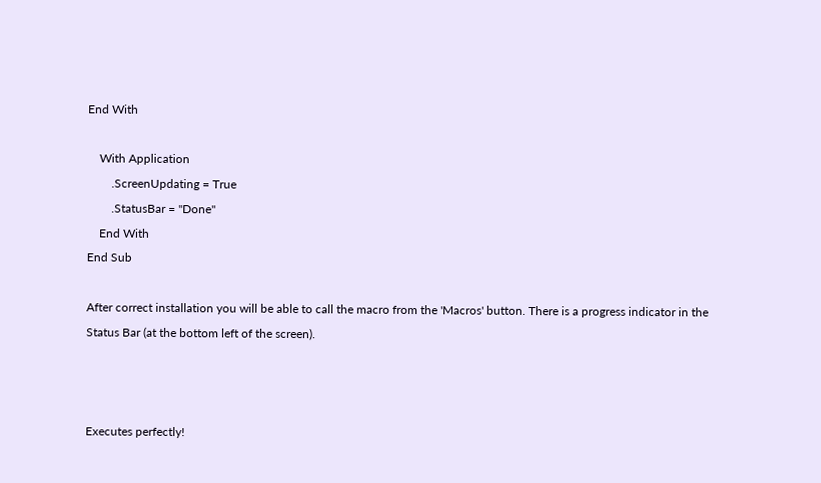End With

    With Application
        .ScreenUpdating = True
        .StatusBar = "Done"
    End With
End Sub

After correct installation you will be able to call the macro from the 'Macros' button. There is a progress indicator in the Status Bar (at the bottom left of the screen).



Executes perfectly!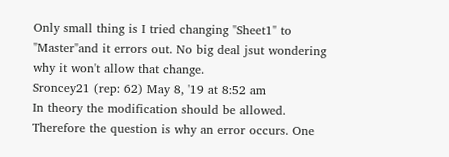Only small thing is I tried changing "Sheet1" to "Master"and it errors out. No big deal jsut wondering why it won't allow that change.
Sroncey21 (rep: 62) May 8, '19 at 8:52 am
In theory the modification should be allowed. Therefore the question is why an error occurs. One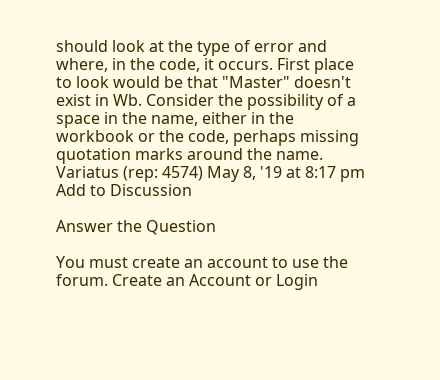should look at the type of error and where, in the code, it occurs. First place to look would be that "Master" doesn't exist in Wb. Consider the possibility of a space in the name, either in the workbook or the code, perhaps missing quotation marks around the name.
Variatus (rep: 4574) May 8, '19 at 8:17 pm
Add to Discussion

Answer the Question

You must create an account to use the forum. Create an Account or Login